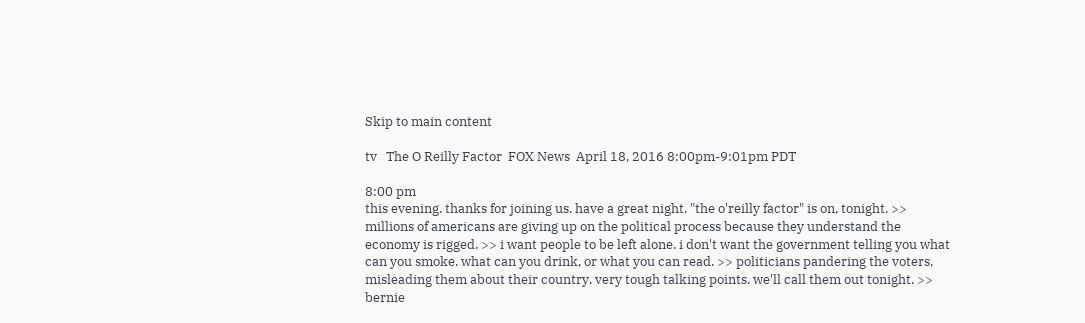Skip to main content

tv   The O Reilly Factor  FOX News  April 18, 2016 8:00pm-9:01pm PDT

8:00 pm
this evening. thanks for joining us. have a great night. "the o'reilly factor" is on, tonight. >> millions of americans are giving up on the political process because they understand the economy is rigged. >> i want people to be left alone. i don't want the government telling you what can you smoke. what can you drink, or what you can read. >> politicians pandering the voters, misleading them about their country. very tough talking points. we'll call them out tonight. >> bernie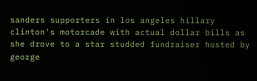sanders supporters in los angeles hillary clinton's motorcade with actual dollar bills as she drove to a star studded fundraiser hosted by george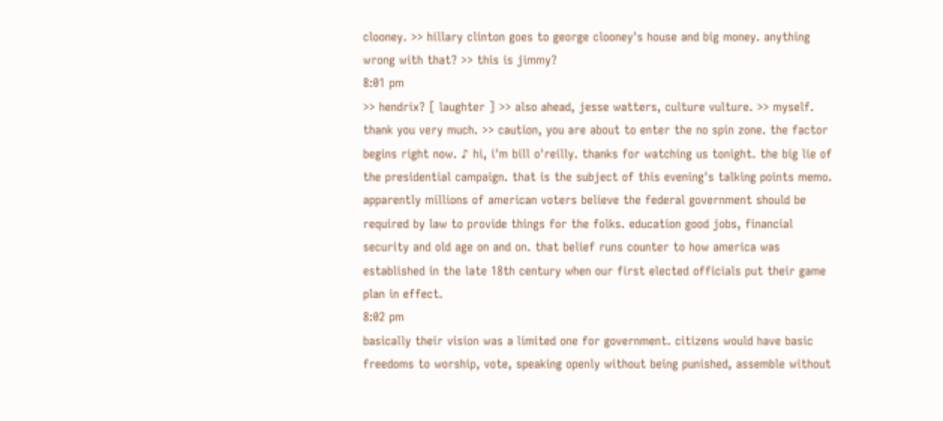clooney. >> hillary clinton goes to george clooney's house and big money. anything wrong with that? >> this is jimmy?
8:01 pm
>> hendrix? [ laughter ] >> also ahead, jesse watters, culture vulture. >> myself. thank you very much. >> caution, you are about to enter the no spin zone. the factor begins right now. ♪ hi, i'm bill o'reilly. thanks for watching us tonight. the big lie of the presidential campaign. that is the subject of this evening's talking points memo. apparently millions of american voters believe the federal government should be required by law to provide things for the folks. education good jobs, financial security and old age on and on. that belief runs counter to how america was established in the late 18th century when our first elected officials put their game plan in effect.
8:02 pm
basically their vision was a limited one for government. citizens would have basic freedoms to worship, vote, speaking openly without being punished, assemble without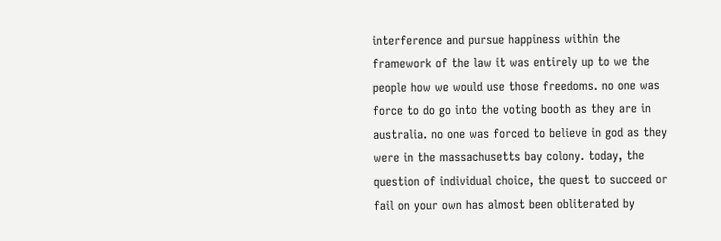interference and pursue happiness within the framework of the law it was entirely up to we the people how we would use those freedoms. no one was force to do go into the voting booth as they are in australia. no one was forced to believe in god as they were in the massachusetts bay colony. today, the question of individual choice, the quest to succeed or fail on your own has almost been obliterated by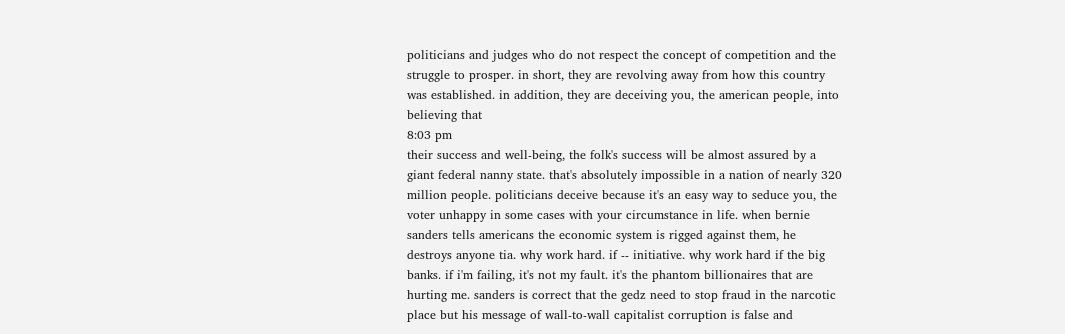politicians and judges who do not respect the concept of competition and the struggle to prosper. in short, they are revolving away from how this country was established. in addition, they are deceiving you, the american people, into believing that
8:03 pm
their success and well-being, the folk's success will be almost assured by a giant federal nanny state. that's absolutely impossible in a nation of nearly 320 million people. politicians deceive because it's an easy way to seduce you, the voter unhappy in some cases with your circumstance in life. when bernie sanders tells americans the economic system is rigged against them, he destroys anyone tia. why work hard. if -- initiative. why work hard if the big banks. if i'm failing, it's not my fault. it's the phantom billionaires that are hurting me. sanders is correct that the gedz need to stop fraud in the narcotic place but his message of wall-to-wall capitalist corruption is false and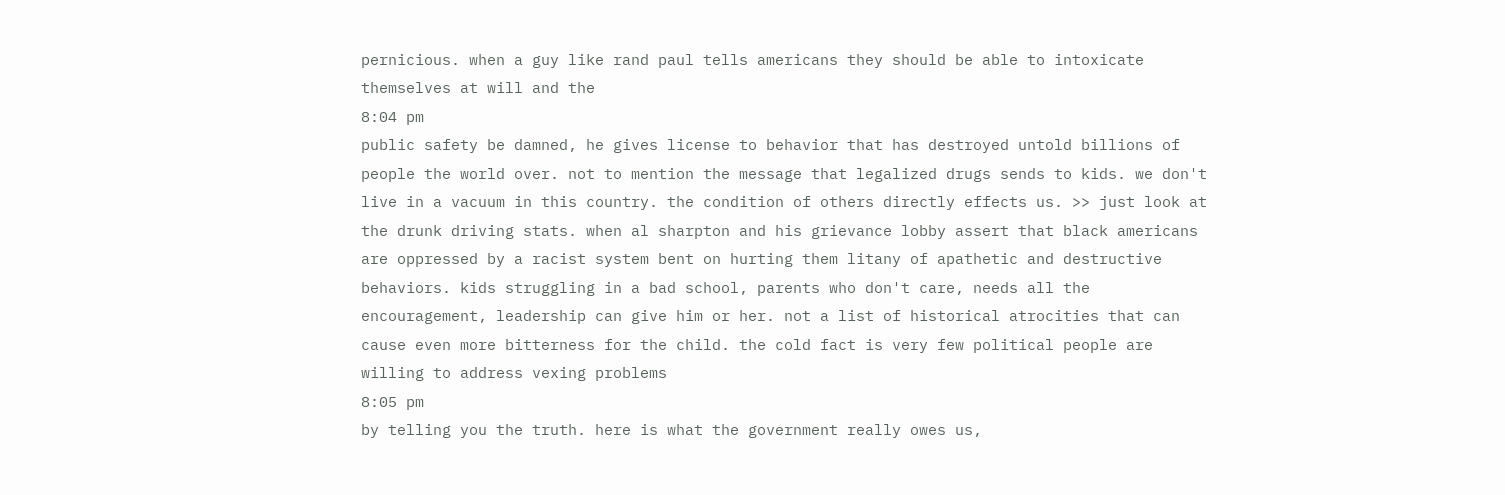pernicious. when a guy like rand paul tells americans they should be able to intoxicate themselves at will and the
8:04 pm
public safety be damned, he gives license to behavior that has destroyed untold billions of people the world over. not to mention the message that legalized drugs sends to kids. we don't live in a vacuum in this country. the condition of others directly effects us. >> just look at the drunk driving stats. when al sharpton and his grievance lobby assert that black americans are oppressed by a racist system bent on hurting them litany of apathetic and destructive behaviors. kids struggling in a bad school, parents who don't care, needs all the encouragement, leadership can give him or her. not a list of historical atrocities that can cause even more bitterness for the child. the cold fact is very few political people are willing to address vexing problems
8:05 pm
by telling you the truth. here is what the government really owes us,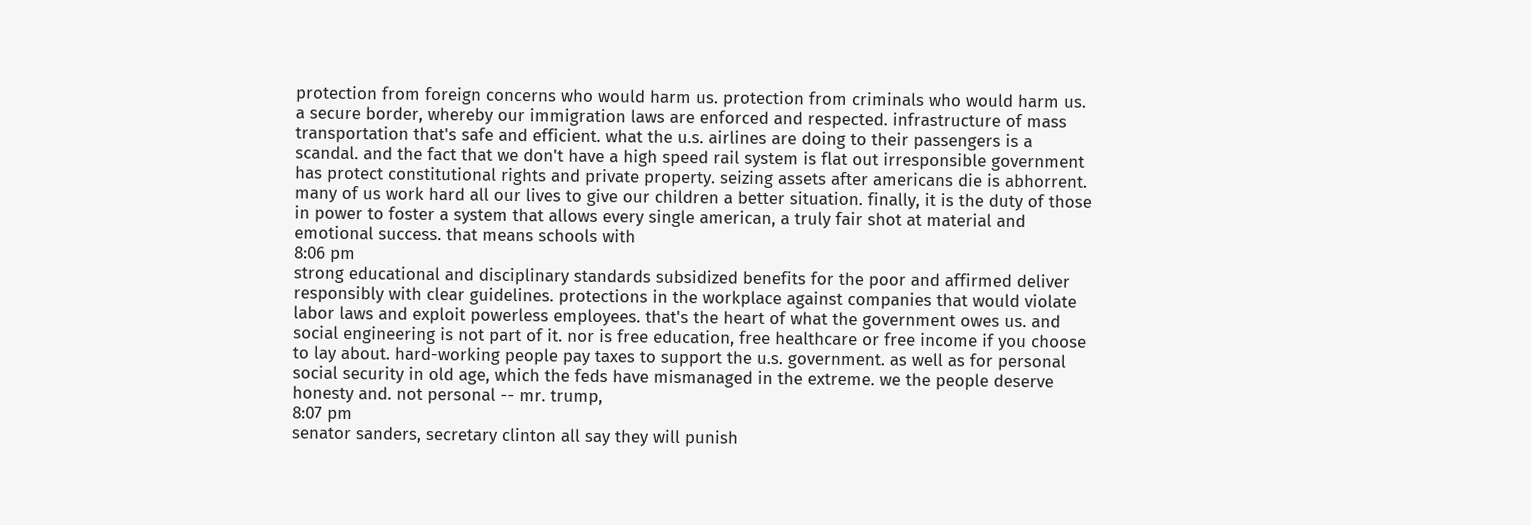protection from foreign concerns who would harm us. protection from criminals who would harm us. a secure border, whereby our immigration laws are enforced and respected. infrastructure of mass transportation that's safe and efficient. what the u.s. airlines are doing to their passengers is a scandal. and the fact that we don't have a high speed rail system is flat out irresponsible government has protect constitutional rights and private property. seizing assets after americans die is abhorrent. many of us work hard all our lives to give our children a better situation. finally, it is the duty of those in power to foster a system that allows every single american, a truly fair shot at material and emotional success. that means schools with
8:06 pm
strong educational and disciplinary standards subsidized benefits for the poor and affirmed deliver responsibly with clear guidelines. protections in the workplace against companies that would violate labor laws and exploit powerless employees. that's the heart of what the government owes us. and social engineering is not part of it. nor is free education, free healthcare or free income if you choose to lay about. hard-working people pay taxes to support the u.s. government. as well as for personal social security in old age, which the feds have mismanaged in the extreme. we the people deserve honesty and. not personal -- mr. trump,
8:07 pm
senator sanders, secretary clinton all say they will punish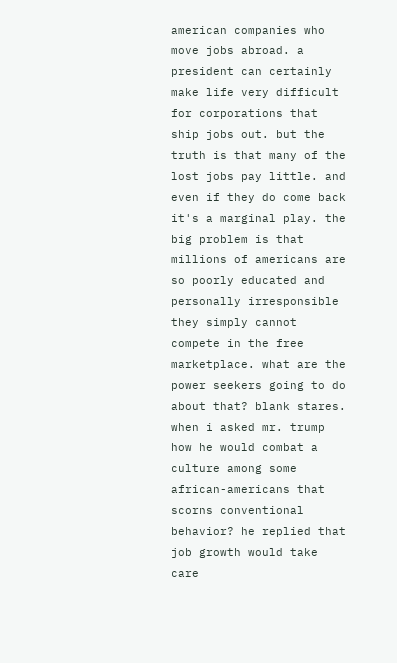american companies who move jobs abroad. a president can certainly make life very difficult for corporations that ship jobs out. but the truth is that many of the lost jobs pay little. and even if they do come back it's a marginal play. the big problem is that millions of americans are so poorly educated and personally irresponsible they simply cannot compete in the free marketplace. what are the power seekers going to do about that? blank stares. when i asked mr. trump how he would combat a culture among some african-americans that scorns conventional behavior? he replied that job growth would take care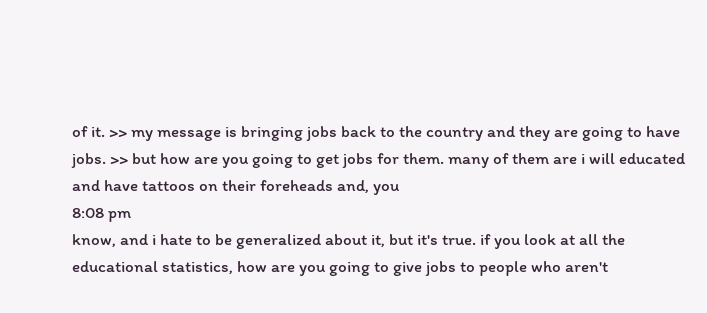of it. >> my message is bringing jobs back to the country and they are going to have jobs. >> but how are you going to get jobs for them. many of them are i will educated and have tattoos on their foreheads and, you
8:08 pm
know, and i hate to be generalized about it, but it's true. if you look at all the educational statistics, how are you going to give jobs to people who aren't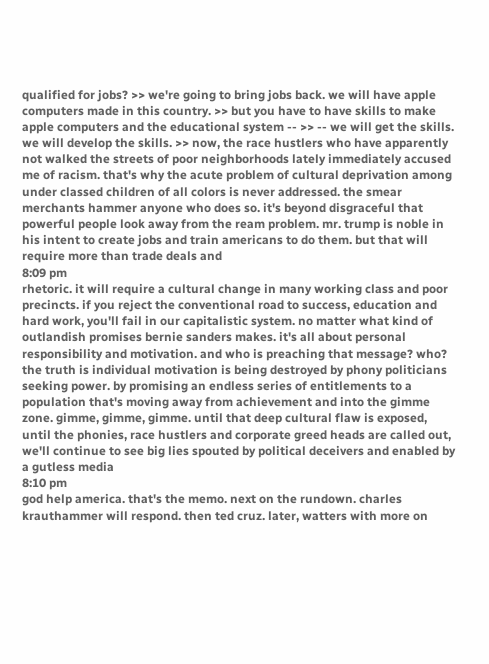qualified for jobs? >> we're going to bring jobs back. we will have apple computers made in this country. >> but you have to have skills to make apple computers and the educational system -- >> -- we will get the skills. we will develop the skills. >> now, the race hustlers who have apparently not walked the streets of poor neighborhoods lately immediately accused me of racism. that's why the acute problem of cultural deprivation among under classed children of all colors is never addressed. the smear merchants hammer anyone who does so. it's beyond disgraceful that powerful people look away from the ream problem. mr. trump is noble in his intent to create jobs and train americans to do them. but that will require more than trade deals and
8:09 pm
rhetoric. it will require a cultural change in many working class and poor precincts. if you reject the conventional road to success, education and hard work, you'll fail in our capitalistic system. no matter what kind of outlandish promises bernie sanders makes. it's all about personal responsibility and motivation. and who is preaching that message? who? the truth is individual motivation is being destroyed by phony politicians seeking power. by promising an endless series of entitlements to a population that's moving away from achievement and into the gimme zone. gimme, gimme, gimme. until that deep cultural flaw is exposed, until the phonies, race hustlers and corporate greed heads are called out, we'll continue to see big lies spouted by political deceivers and enabled by a gutless media
8:10 pm
god help america. that's the memo. next on the rundown. charles krauthammer will respond. then ted cruz. later, watters with more on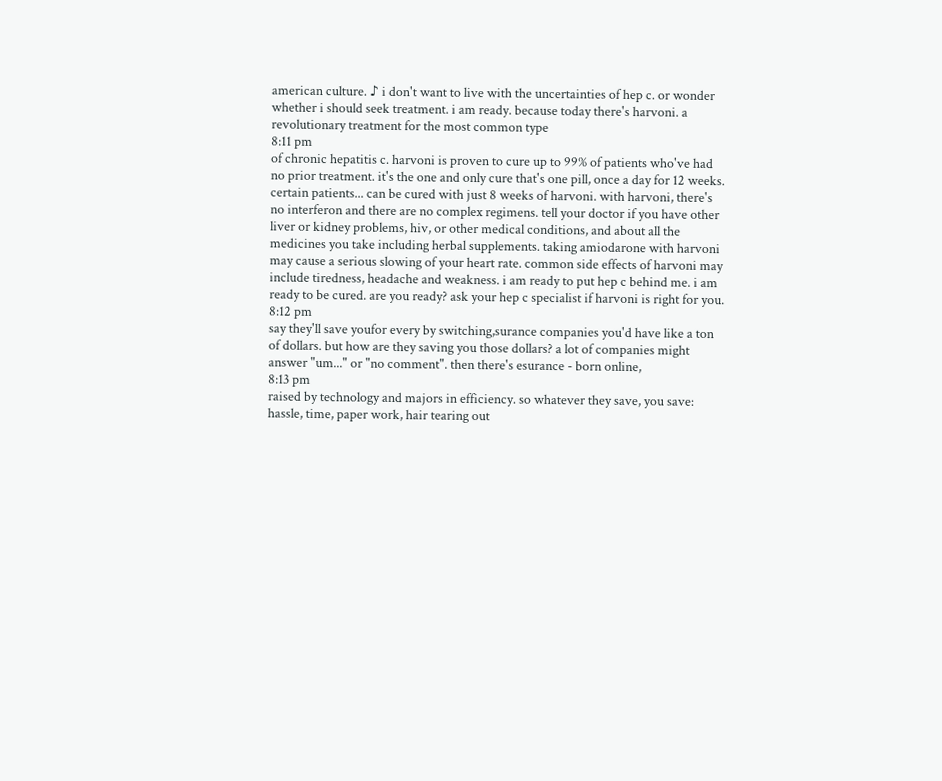american culture. ♪ i don't want to live with the uncertainties of hep c. or wonder whether i should seek treatment. i am ready. because today there's harvoni. a revolutionary treatment for the most common type
8:11 pm
of chronic hepatitis c. harvoni is proven to cure up to 99% of patients who've had no prior treatment. it's the one and only cure that's one pill, once a day for 12 weeks. certain patients... can be cured with just 8 weeks of harvoni. with harvoni, there's no interferon and there are no complex regimens. tell your doctor if you have other liver or kidney problems, hiv, or other medical conditions, and about all the medicines you take including herbal supplements. taking amiodarone with harvoni may cause a serious slowing of your heart rate. common side effects of harvoni may include tiredness, headache and weakness. i am ready to put hep c behind me. i am ready to be cured. are you ready? ask your hep c specialist if harvoni is right for you.
8:12 pm
say they'll save youfor every by switching,surance companies you'd have like a ton of dollars. but how are they saving you those dollars? a lot of companies might answer "um..." or "no comment". then there's esurance - born online,
8:13 pm
raised by technology and majors in efficiency. so whatever they save, you save: hassle, time, paper work, hair tearing out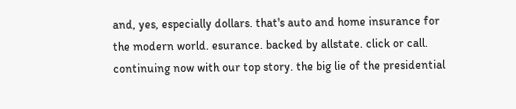and, yes, especially dollars. that's auto and home insurance for the modern world. esurance. backed by allstate. click or call. continuing now with our top story. the big lie of the presidential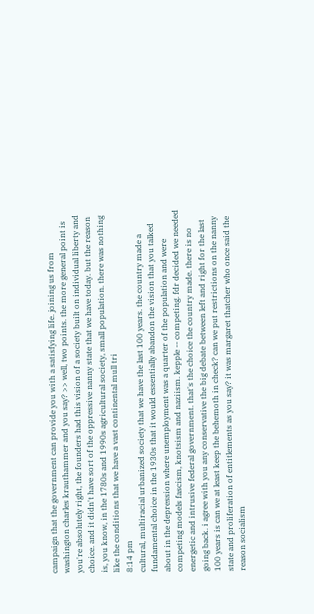campaign that the government can provide you with a satisfying life. joining us from washington charles krauthammer and you say? >> well, two points. the more general point is you're absolutely right, the founders had this vision of a society built on individual liberty and choice. and it didn't have sort of the oppressive nanny state that we have today. but the reason is, you know, in the 1780s and 1990s agricultural society, small population. there was nothing like the conditions that we have a vast continental mull tri
8:14 pm
cultural, multiracial urbanized society that we have the last 100 years. the country made a fundamental choice in the 1930s that it would essentially abandon the vision that you talked about in the depression where unemployment was a quarter of the population and were competing models fascism, knotsism and naziism. kepple -- competing. fdr decided we needed energetic and intrusive federal government. that's the choice the country made. there is no going back. i agree with you any conservative the big debate between left and right for the last 100 years is can we at least keep the behemoth in check? can we put restrictions on the nanny state and proliferation of entitlements as you say? it was margaret thatcher who once said the reason socialism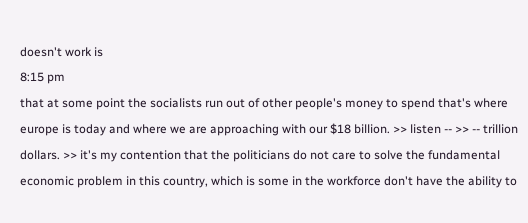doesn't work is
8:15 pm
that at some point the socialists run out of other people's money to spend that's where europe is today and where we are approaching with our $18 billion. >> listen -- >> -- trillion dollars. >> it's my contention that the politicians do not care to solve the fundamental economic problem in this country, which is some in the workforce don't have the ability to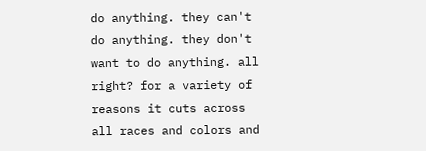do anything. they can't do anything. they don't want to do anything. all right? for a variety of reasons it cuts across all races and colors and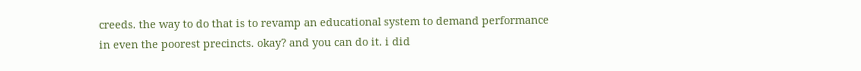creeds. the way to do that is to revamp an educational system to demand performance in even the poorest precincts. okay? and you can do it. i did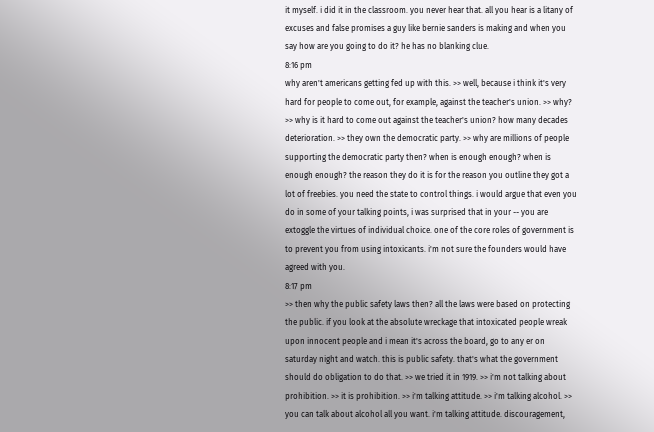it myself. i did it in the classroom. you never hear that. all you hear is a litany of excuses and false promises a guy like bernie sanders is making and when you say how are you going to do it? he has no blanking clue.
8:16 pm
why aren't americans getting fed up with this. >> well, because i think it's very hard for people to come out, for example, against the teacher's union. >> why? >> why is it hard to come out against the teacher's union? how many decades deterioration. >> they own the democratic party. >> why are millions of people supporting the democratic party then? when is enough enough? when is enough enough? the reason they do it is for the reason you outline they got a lot of freebies. you need the state to control things. i would argue that even you do in some of your talking points, i was surprised that in your -- you are extoggle the virtues of individual choice. one of the core roles of government is to prevent you from using intoxicants. i'm not sure the founders would have agreed with you.
8:17 pm
>> then why the public safety laws then? all the laws were based on protecting the public. if you look at the absolute wreckage that intoxicated people wreak upon innocent people and i mean it's across the board, go to any er on saturday night and watch. this is public safety. that's what the government should do obligation to do that. >> we tried it in 1919. >> i'm not talking about prohibition. >> it is prohibition. >> i'm talking attitude. >> i'm talking alcohol. >> you can talk about alcohol all you want. i'm talking attitude. discouragement,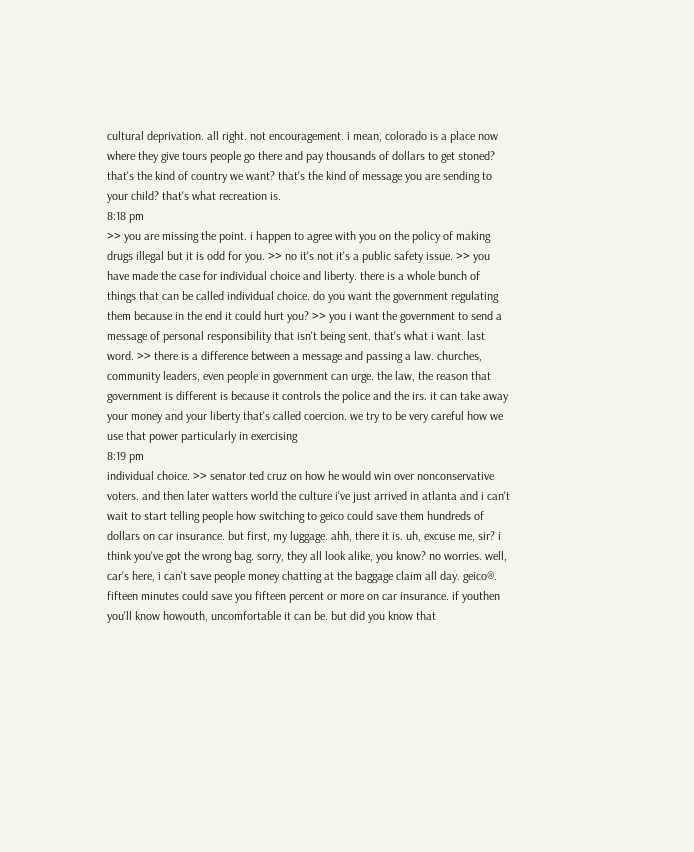cultural deprivation. all right. not encouragement. i mean, colorado is a place now where they give tours people go there and pay thousands of dollars to get stoned? that's the kind of country we want? that's the kind of message you are sending to your child? that's what recreation is.
8:18 pm
>> you are missing the point. i happen to agree with you on the policy of making drugs illegal but it is odd for you. >> no it's not it's a public safety issue. >> you have made the case for individual choice and liberty. there is a whole bunch of things that can be called individual choice. do you want the government regulating them because in the end it could hurt you? >> you i want the government to send a message of personal responsibility that isn't being sent. that's what i want. last word. >> there is a difference between a message and passing a law. churches, community leaders, even people in government can urge. the law, the reason that government is different is because it controls the police and the irs. it can take away your money and your liberty that's called coercion. we try to be very careful how we use that power particularly in exercising
8:19 pm
individual choice. >> senator ted cruz on how he would win over nonconservative voters. and then later watters world the culture i've just arrived in atlanta and i can't wait to start telling people how switching to geico could save them hundreds of dollars on car insurance. but first, my luggage. ahh, there it is. uh, excuse me, sir? i think you've got the wrong bag. sorry, they all look alike, you know? no worries. well, car's here, i can't save people money chatting at the baggage claim all day. geico®. fifteen minutes could save you fifteen percent or more on car insurance. if youthen you'll know howouth, uncomfortable it can be. but did you know that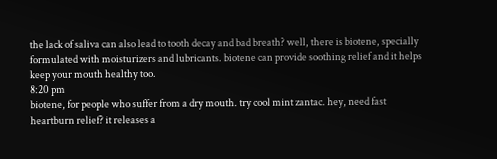the lack of saliva can also lead to tooth decay and bad breath? well, there is biotene, specially formulated with moisturizers and lubricants. biotene can provide soothing relief and it helps keep your mouth healthy too.
8:20 pm
biotene, for people who suffer from a dry mouth. try cool mint zantac. hey, need fast heartburn relief? it releases a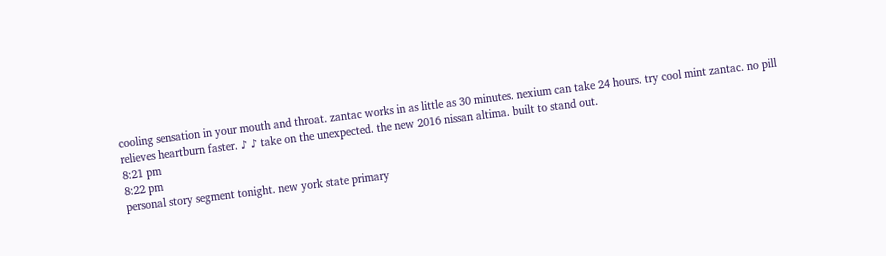cooling sensation in your mouth and throat. zantac works in as little as 30 minutes. nexium can take 24 hours. try cool mint zantac. no pill relieves heartburn faster. ♪ ♪ take on the unexpected. the new 2016 nissan altima. built to stand out.
8:21 pm
8:22 pm
personal story segment tonight. new york state primary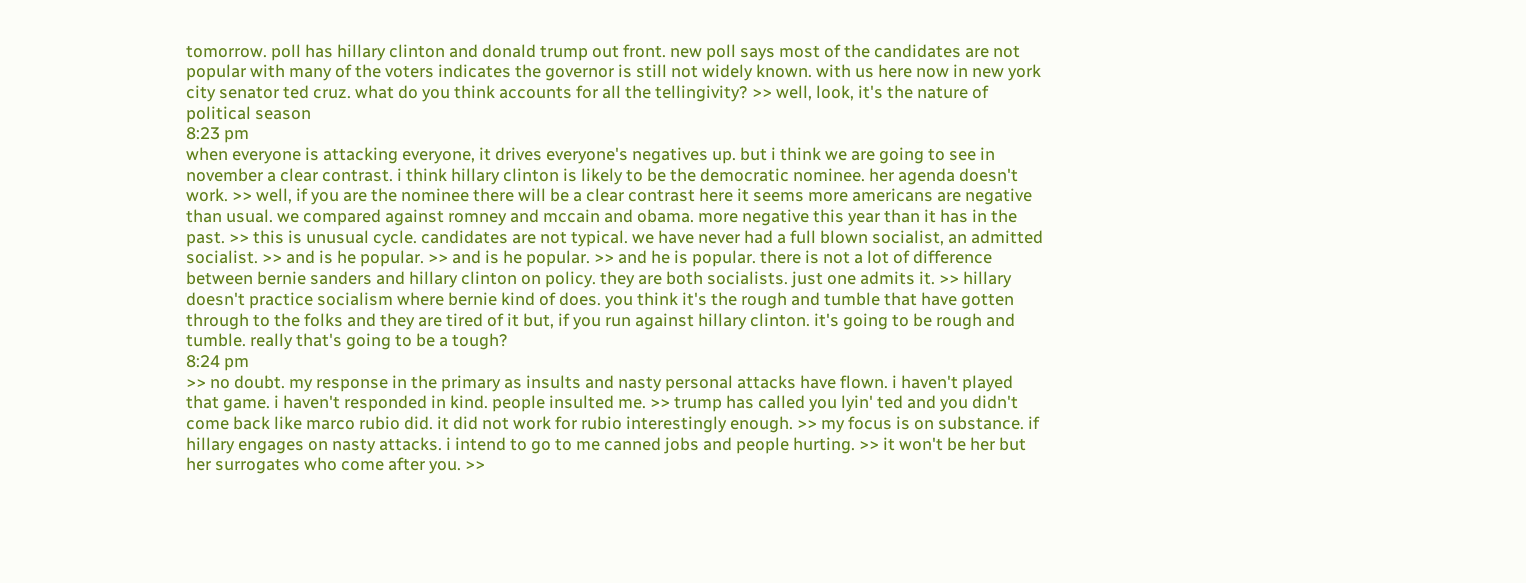tomorrow. poll has hillary clinton and donald trump out front. new poll says most of the candidates are not popular with many of the voters indicates the governor is still not widely known. with us here now in new york city senator ted cruz. what do you think accounts for all the tellingivity? >> well, look, it's the nature of political season
8:23 pm
when everyone is attacking everyone, it drives everyone's negatives up. but i think we are going to see in november a clear contrast. i think hillary clinton is likely to be the democratic nominee. her agenda doesn't work. >> well, if you are the nominee there will be a clear contrast here it seems more americans are negative than usual. we compared against romney and mccain and obama. more negative this year than it has in the past. >> this is unusual cycle. candidates are not typical. we have never had a full blown socialist, an admitted socialist. >> and is he popular. >> and is he popular. >> and he is popular. there is not a lot of difference between bernie sanders and hillary clinton on policy. they are both socialists. just one admits it. >> hillary doesn't practice socialism where bernie kind of does. you think it's the rough and tumble that have gotten through to the folks and they are tired of it but, if you run against hillary clinton. it's going to be rough and tumble. really that's going to be a tough?
8:24 pm
>> no doubt. my response in the primary as insults and nasty personal attacks have flown. i haven't played that game. i haven't responded in kind. people insulted me. >> trump has called you lyin' ted and you didn't come back like marco rubio did. it did not work for rubio interestingly enough. >> my focus is on substance. if hillary engages on nasty attacks. i intend to go to me canned jobs and people hurting. >> it won't be her but her surrogates who come after you. >>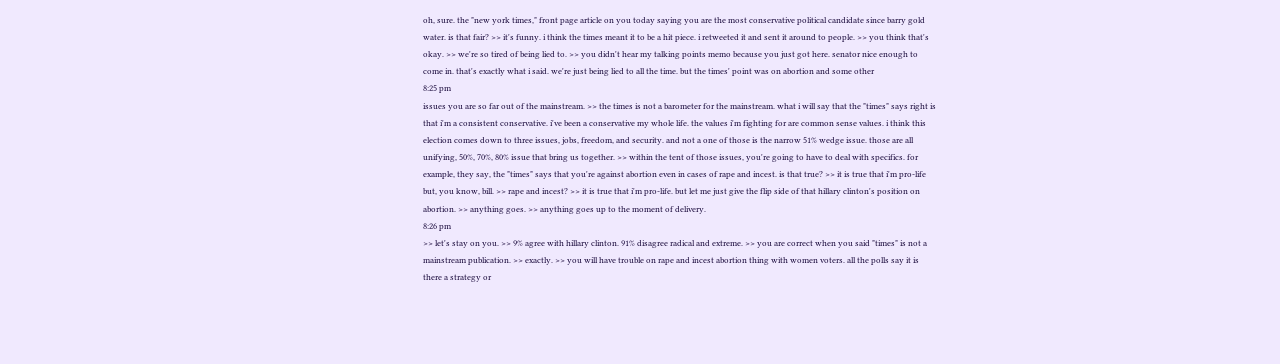oh, sure. the "new york times," front page article on you today saying you are the most conservative political candidate since barry gold water. is that fair? >> it's funny. i think the times meant it to be a hit piece. i retweeted it and sent it around to people. >> you think that's okay. >> we're so tired of being lied to. >> you didn't hear my talking points memo because you just got here. senator nice enough to come in. that's exactly what i said. we're just being lied to all the time. but the times' point was on abortion and some other
8:25 pm
issues you are so far out of the mainstream. >> the times is not a barometer for the mainstream. what i will say that the "times" says right is that i'm a consistent conservative. i've been a conservative my whole life. the values i'm fighting for are common sense values. i think this election comes down to three issues, jobs, freedom, and security. and not a one of those is the narrow 51% wedge issue. those are all unifying, 50%, 70%, 80% issue that bring us together. >> within the tent of those issues, you're going to have to deal with specifics. for example, they say, the "times" says that you're against abortion even in cases of rape and incest. is that true? >> it is true that i'm pro-life but, you know, bill. >> rape and incest? >> it is true that i'm pro-life. but let me just give the flip side of that hillary clinton's position on abortion. >> anything goes. >> anything goes up to the moment of delivery.
8:26 pm
>> let's stay on you. >> 9% agree with hillary clinton. 91% disagree radical and extreme. >> you are correct when you said "times" is not a mainstream publication. >> exactly. >> you will have trouble on rape and incest abortion thing with women voters. all the polls say it is there a strategy or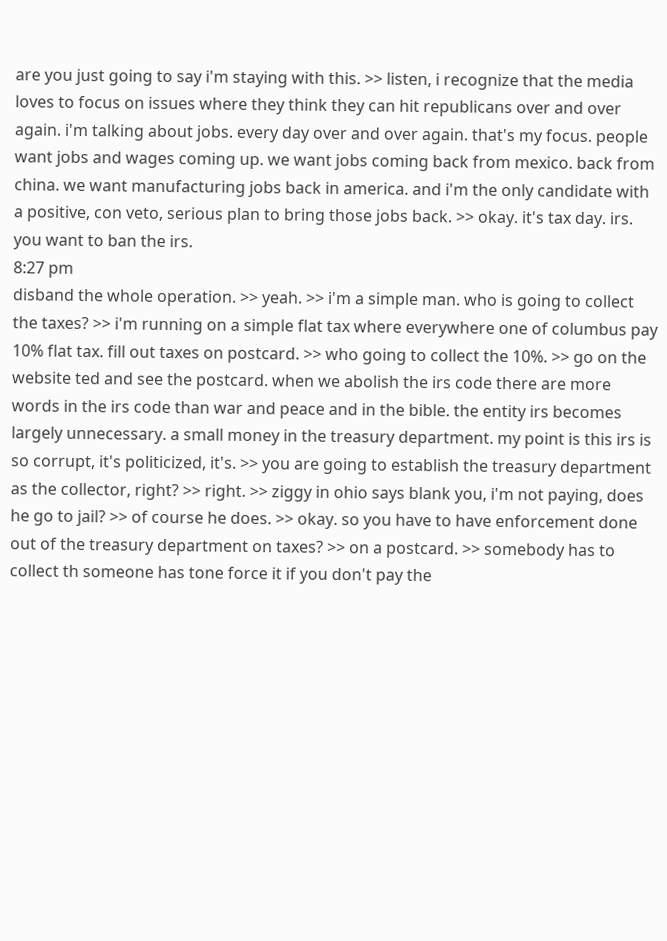are you just going to say i'm staying with this. >> listen, i recognize that the media loves to focus on issues where they think they can hit republicans over and over again. i'm talking about jobs. every day over and over again. that's my focus. people want jobs and wages coming up. we want jobs coming back from mexico. back from china. we want manufacturing jobs back in america. and i'm the only candidate with a positive, con veto, serious plan to bring those jobs back. >> okay. it's tax day. irs. you want to ban the irs.
8:27 pm
disband the whole operation. >> yeah. >> i'm a simple man. who is going to collect the taxes? >> i'm running on a simple flat tax where everywhere one of columbus pay 10% flat tax. fill out taxes on postcard. >> who going to collect the 10%. >> go on the website ted and see the postcard. when we abolish the irs code there are more words in the irs code than war and peace and in the bible. the entity irs becomes largely unnecessary. a small money in the treasury department. my point is this irs is so corrupt, it's politicized, it's. >> you are going to establish the treasury department as the collector, right? >> right. >> ziggy in ohio says blank you, i'm not paying, does he go to jail? >> of course he does. >> okay. so you have to have enforcement done out of the treasury department on taxes? >> on a postcard. >> somebody has to collect th someone has tone force it if you don't pay the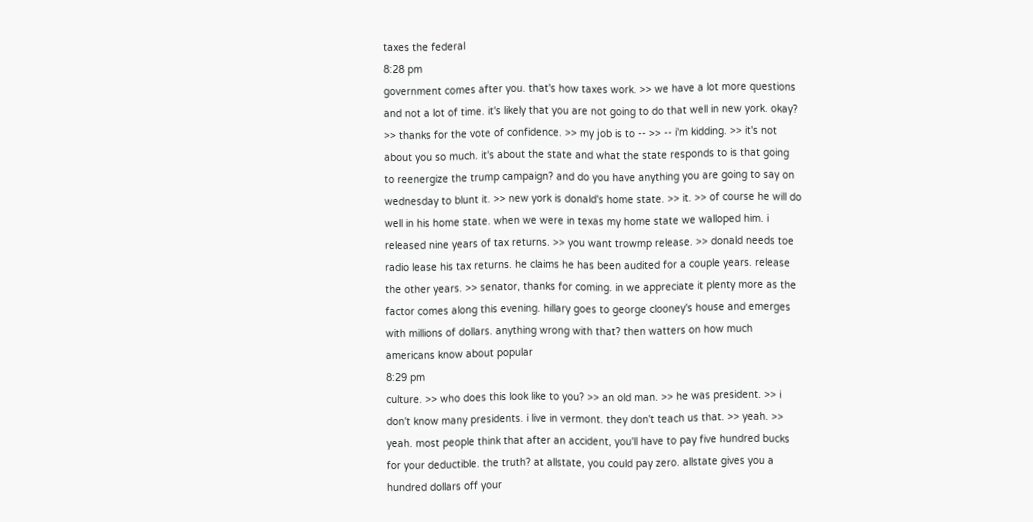taxes the federal
8:28 pm
government comes after you. that's how taxes work. >> we have a lot more questions and not a lot of time. it's likely that you are not going to do that well in new york. okay? >> thanks for the vote of confidence. >> my job is to -- >> -- i'm kidding. >> it's not about you so much. it's about the state and what the state responds to is that going to reenergize the trump campaign? and do you have anything you are going to say on wednesday to blunt it. >> new york is donald's home state. >> it. >> of course he will do well in his home state. when we were in texas my home state we walloped him. i released nine years of tax returns. >> you want trowmp release. >> donald needs toe radio lease his tax returns. he claims he has been audited for a couple years. release the other years. >> senator, thanks for coming. in we appreciate it plenty more as the factor comes along this evening. hillary goes to george clooney's house and emerges with millions of dollars. anything wrong with that? then watters on how much americans know about popular
8:29 pm
culture. >> who does this look like to you? >> an old man. >> he was president. >> i don't know many presidents. i live in vermont. they don't teach us that. >> yeah. >> yeah. most people think that after an accident, you'll have to pay five hundred bucks for your deductible. the truth? at allstate, you could pay zero. allstate gives you a hundred dollars off your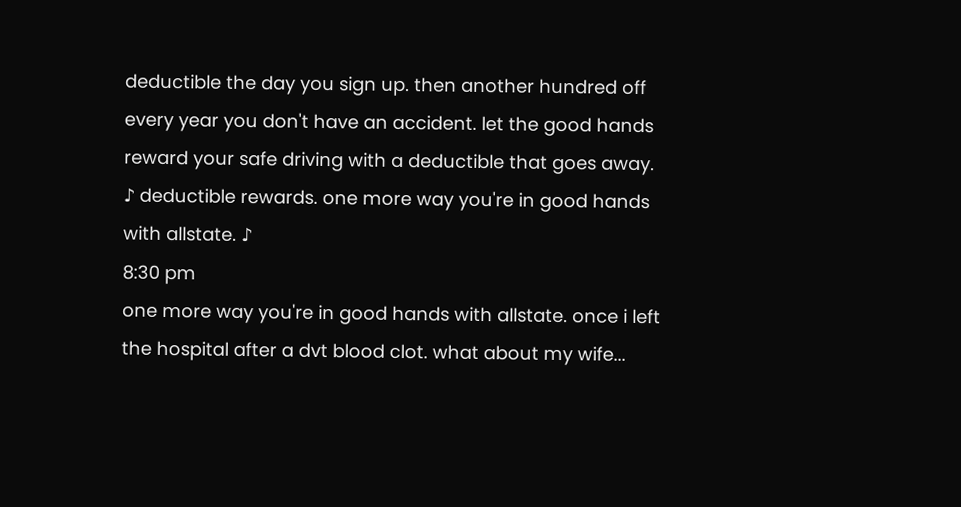deductible the day you sign up. then another hundred off every year you don't have an accident. let the good hands reward your safe driving with a deductible that goes away. ♪ deductible rewards. one more way you're in good hands with allstate. ♪
8:30 pm
one more way you're in good hands with allstate. once i left the hospital after a dvt blood clot. what about my wife...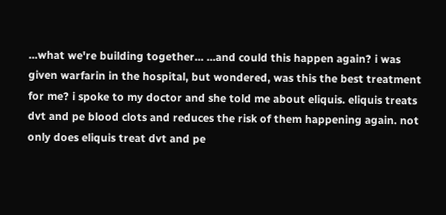...what we're building together... ...and could this happen again? i was given warfarin in the hospital, but wondered, was this the best treatment for me? i spoke to my doctor and she told me about eliquis. eliquis treats dvt and pe blood clots and reduces the risk of them happening again. not only does eliquis treat dvt and pe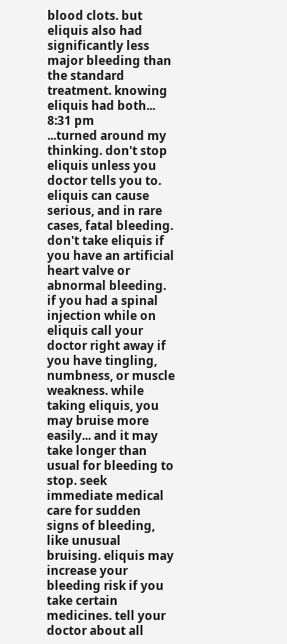blood clots. but eliquis also had significantly less major bleeding than the standard treatment. knowing eliquis had both...
8:31 pm
...turned around my thinking. don't stop eliquis unless you doctor tells you to. eliquis can cause serious, and in rare cases, fatal bleeding. don't take eliquis if you have an artificial heart valve or abnormal bleeding. if you had a spinal injection while on eliquis call your doctor right away if you have tingling, numbness, or muscle weakness. while taking eliquis, you may bruise more easily... and it may take longer than usual for bleeding to stop. seek immediate medical care for sudden signs of bleeding, like unusual bruising. eliquis may increase your bleeding risk if you take certain medicines. tell your doctor about all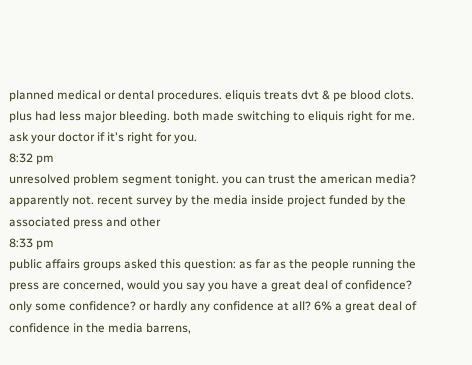planned medical or dental procedures. eliquis treats dvt & pe blood clots. plus had less major bleeding. both made switching to eliquis right for me. ask your doctor if it's right for you.
8:32 pm
unresolved problem segment tonight. you can trust the american media? apparently not. recent survey by the media inside project funded by the associated press and other
8:33 pm
public affairs groups asked this question: as far as the people running the press are concerned, would you say you have a great deal of confidence? only some confidence? or hardly any confidence at all? 6% a great deal of confidence in the media barrens,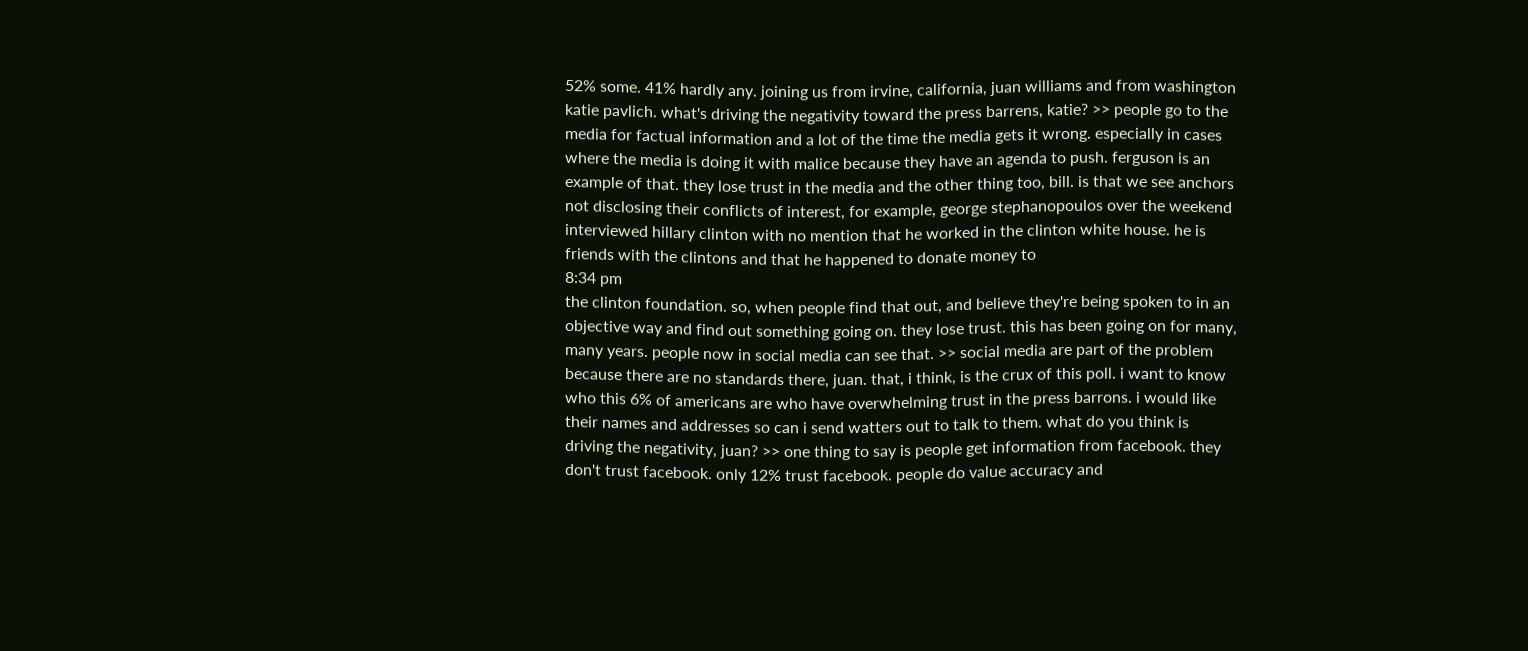52% some. 41% hardly any. joining us from irvine, california, juan williams and from washington katie pavlich. what's driving the negativity toward the press barrens, katie? >> people go to the media for factual information and a lot of the time the media gets it wrong. especially in cases where the media is doing it with malice because they have an agenda to push. ferguson is an example of that. they lose trust in the media and the other thing too, bill. is that we see anchors not disclosing their conflicts of interest, for example, george stephanopoulos over the weekend interviewed hillary clinton with no mention that he worked in the clinton white house. he is friends with the clintons and that he happened to donate money to
8:34 pm
the clinton foundation. so, when people find that out, and believe they're being spoken to in an objective way and find out something going on. they lose trust. this has been going on for many, many years. people now in social media can see that. >> social media are part of the problem because there are no standards there, juan. that, i think, is the crux of this poll. i want to know who this 6% of americans are who have overwhelming trust in the press barrons. i would like their names and addresses so can i send watters out to talk to them. what do you think is driving the negativity, juan? >> one thing to say is people get information from facebook. they don't trust facebook. only 12% trust facebook. people do value accuracy and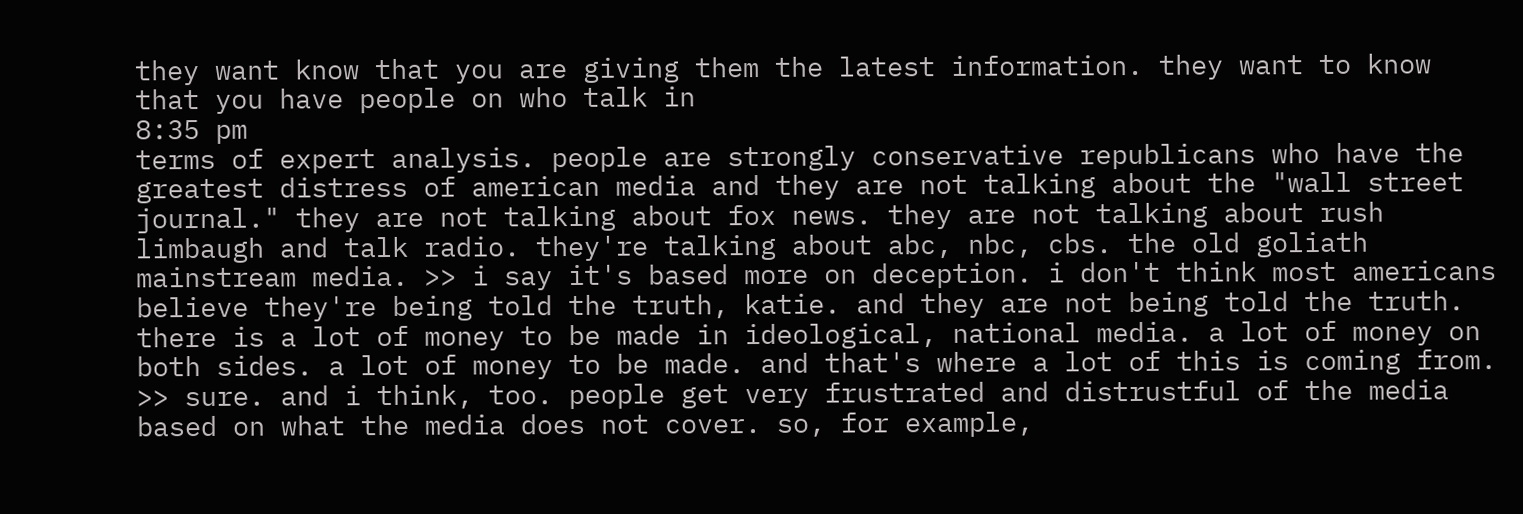they want know that you are giving them the latest information. they want to know that you have people on who talk in
8:35 pm
terms of expert analysis. people are strongly conservative republicans who have the greatest distress of american media and they are not talking about the "wall street journal." they are not talking about fox news. they are not talking about rush limbaugh and talk radio. they're talking about abc, nbc, cbs. the old goliath mainstream media. >> i say it's based more on deception. i don't think most americans believe they're being told the truth, katie. and they are not being told the truth. there is a lot of money to be made in ideological, national media. a lot of money on both sides. a lot of money to be made. and that's where a lot of this is coming from. >> sure. and i think, too. people get very frustrated and distrustful of the media based on what the media does not cover. so, for example,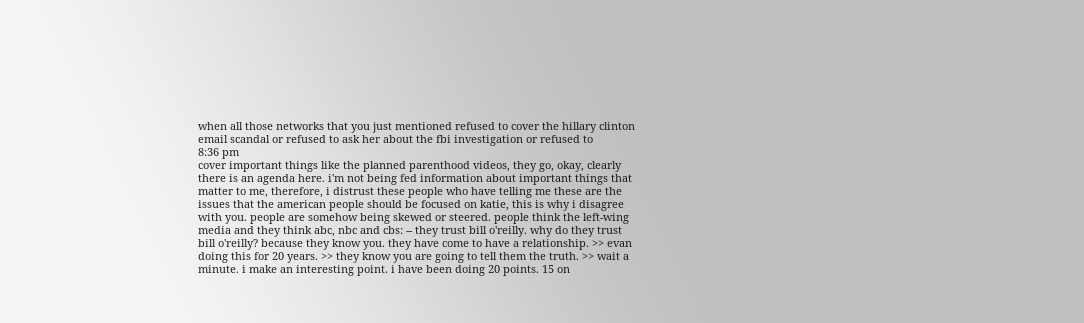when all those networks that you just mentioned refused to cover the hillary clinton email scandal or refused to ask her about the fbi investigation or refused to
8:36 pm
cover important things like the planned parenthood videos, they go, okay, clearly there is an agenda here. i'm not being fed information about important things that matter to me, therefore, i distrust these people who have telling me these are the issues that the american people should be focused on katie, this is why i disagree with you. people are somehow being skewed or steered. people think the left-wing media and they think abc, nbc and cbs: -- they trust bill o'reilly. why do they trust bill o'reilly? because they know you. they have come to have a relationship. >> evan doing this for 20 years. >> they know you are going to tell them the truth. >> wait a minute. i make an interesting point. i have been doing 20 points. 15 on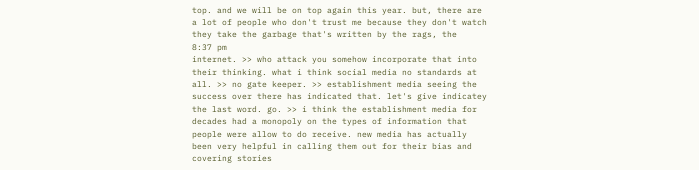top. and we will be on top again this year. but, there are a lot of people who don't trust me because they don't watch they take the garbage that's written by the rags, the
8:37 pm
internet. >> who attack you somehow incorporate that into their thinking. what i think social media no standards at all. >> no gate keeper. >> establishment media seeing the success over there has indicated that. let's give indicatey the last word. go. >> i think the establishment media for decades had a monopoly on the types of information that people were allow to do receive. new media has actually been very helpful in calling them out for their bias and covering stories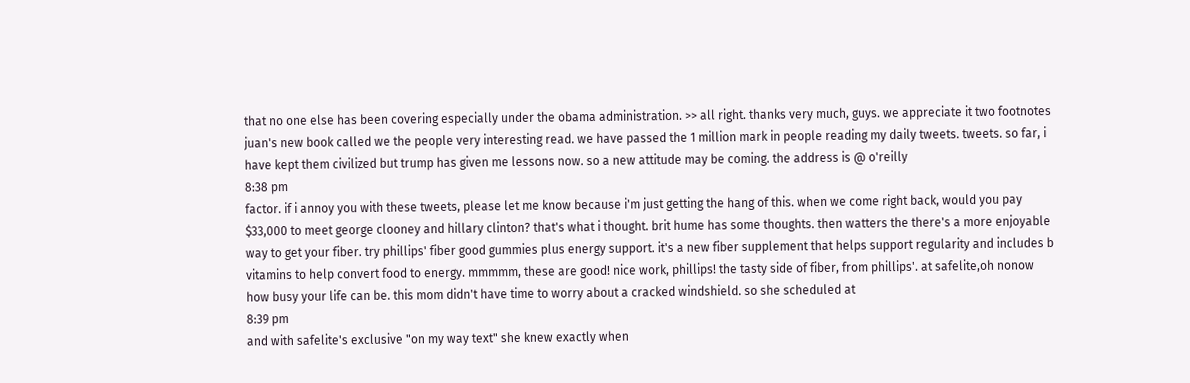that no one else has been covering especially under the obama administration. >> all right. thanks very much, guys. we appreciate it two footnotes juan's new book called we the people very interesting read. we have passed the 1 million mark in people reading my daily tweets. tweets. so far, i have kept them civilized but trump has given me lessons now. so a new attitude may be coming. the address is @ o'reilly
8:38 pm
factor. if i annoy you with these tweets, please let me know because i'm just getting the hang of this. when we come right back, would you pay $33,000 to meet george clooney and hillary clinton? that's what i thought. brit hume has some thoughts. then watters the there's a more enjoyable way to get your fiber. try phillips' fiber good gummies plus energy support. it's a new fiber supplement that helps support regularity and includes b vitamins to help convert food to energy. mmmmm, these are good! nice work, phillips! the tasty side of fiber, from phillips'. at safelite,oh nonow how busy your life can be. this mom didn't have time to worry about a cracked windshield. so she scheduled at
8:39 pm
and with safelite's exclusive "on my way text" she knew exactly when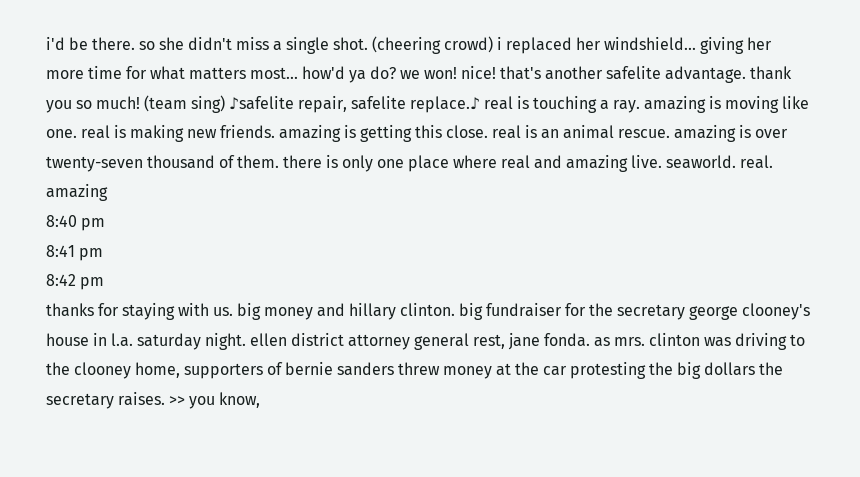i'd be there. so she didn't miss a single shot. (cheering crowd) i replaced her windshield... giving her more time for what matters most... how'd ya do? we won! nice! that's another safelite advantage. thank you so much! (team sing) ♪safelite repair, safelite replace.♪ real is touching a ray. amazing is moving like one. real is making new friends. amazing is getting this close. real is an animal rescue. amazing is over twenty-seven thousand of them. there is only one place where real and amazing live. seaworld. real. amazing
8:40 pm
8:41 pm
8:42 pm
thanks for staying with us. big money and hillary clinton. big fundraiser for the secretary george clooney's house in l.a. saturday night. ellen district attorney general rest, jane fonda. as mrs. clinton was driving to the clooney home, supporters of bernie sanders threw money at the car protesting the big dollars the secretary raises. >> you know,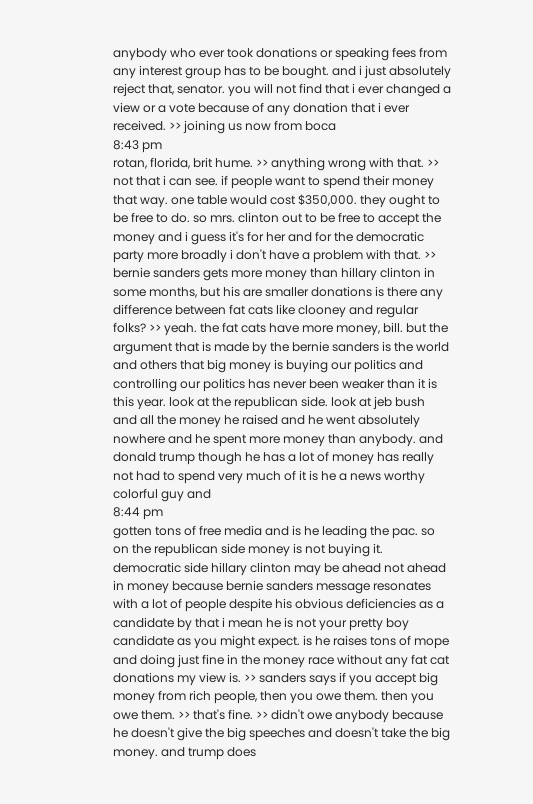anybody who ever took donations or speaking fees from any interest group has to be bought. and i just absolutely reject that, senator. you will not find that i ever changed a view or a vote because of any donation that i ever received. >> joining us now from boca
8:43 pm
rotan, florida, brit hume. >> anything wrong with that. >> not that i can see. if people want to spend their money that way. one table would cost $350,000. they ought to be free to do. so mrs. clinton out to be free to accept the money and i guess it's for her and for the democratic party more broadly i don't have a problem with that. >> bernie sanders gets more money than hillary clinton in some months, but his are smaller donations is there any difference between fat cats like clooney and regular folks? >> yeah. the fat cats have more money, bill. but the argument that is made by the bernie sanders is the world and others that big money is buying our politics and controlling our politics has never been weaker than it is this year. look at the republican side. look at jeb bush and all the money he raised and he went absolutely nowhere and he spent more money than anybody. and donald trump though he has a lot of money has really not had to spend very much of it is he a news worthy colorful guy and
8:44 pm
gotten tons of free media and is he leading the pac. so on the republican side money is not buying it. democratic side hillary clinton may be ahead not ahead in money because bernie sanders message resonates with a lot of people despite his obvious deficiencies as a candidate by that i mean he is not your pretty boy candidate as you might expect. is he raises tons of mope and doing just fine in the money race without any fat cat donations my view is. >> sanders says if you accept big money from rich people, then you owe them. then you owe them. >> that's fine. >> didn't owe anybody because he doesn't give the big speeches and doesn't take the big money. and trump does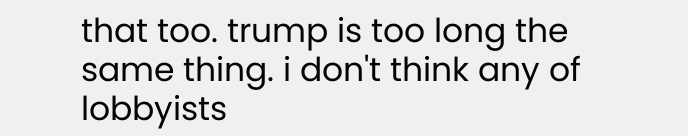that too. trump is too long the same thing. i don't think any of lobbyists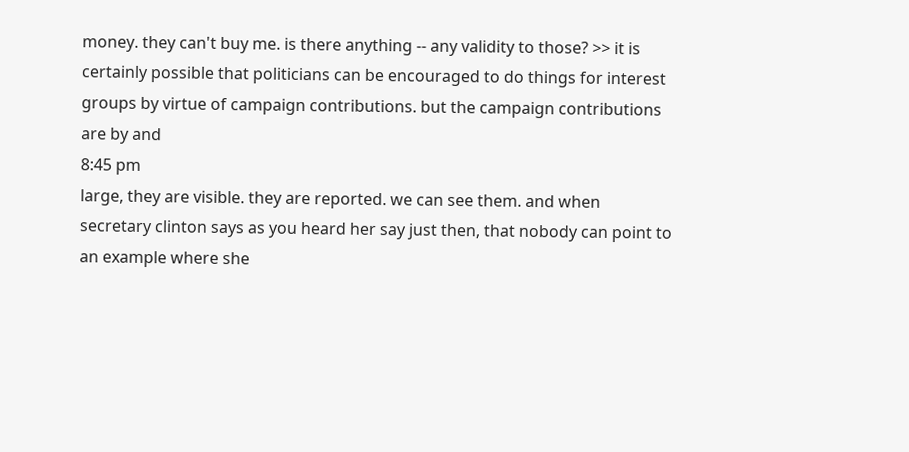money. they can't buy me. is there anything -- any validity to those? >> it is certainly possible that politicians can be encouraged to do things for interest groups by virtue of campaign contributions. but the campaign contributions are by and
8:45 pm
large, they are visible. they are reported. we can see them. and when secretary clinton says as you heard her say just then, that nobody can point to an example where she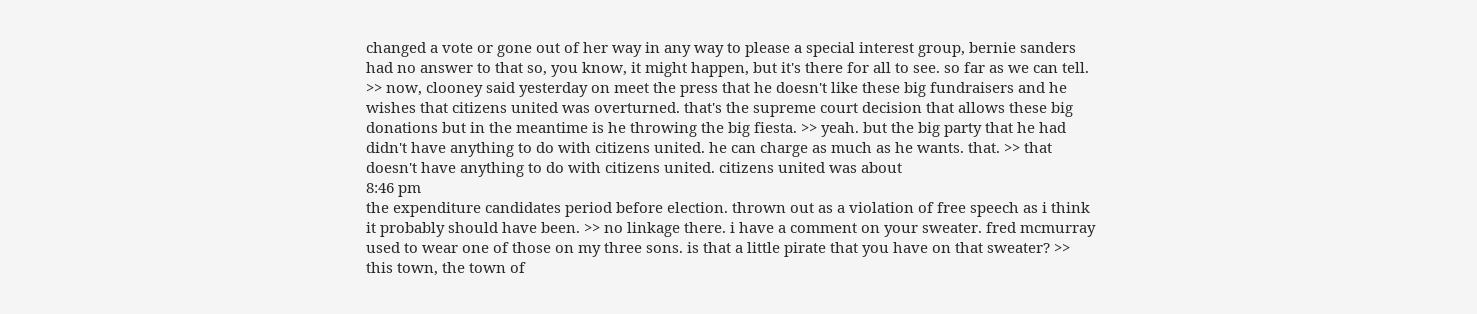changed a vote or gone out of her way in any way to please a special interest group, bernie sanders had no answer to that so, you know, it might happen, but it's there for all to see. so far as we can tell. >> now, clooney said yesterday on meet the press that he doesn't like these big fundraisers and he wishes that citizens united was overturned. that's the supreme court decision that allows these big donations but in the meantime is he throwing the big fiesta. >> yeah. but the big party that he had didn't have anything to do with citizens united. he can charge as much as he wants. that. >> that doesn't have anything to do with citizens united. citizens united was about
8:46 pm
the expenditure candidates period before election. thrown out as a violation of free speech as i think it probably should have been. >> no linkage there. i have a comment on your sweater. fred mcmurray used to wear one of those on my three sons. is that a little pirate that you have on that sweater? >> this town, the town of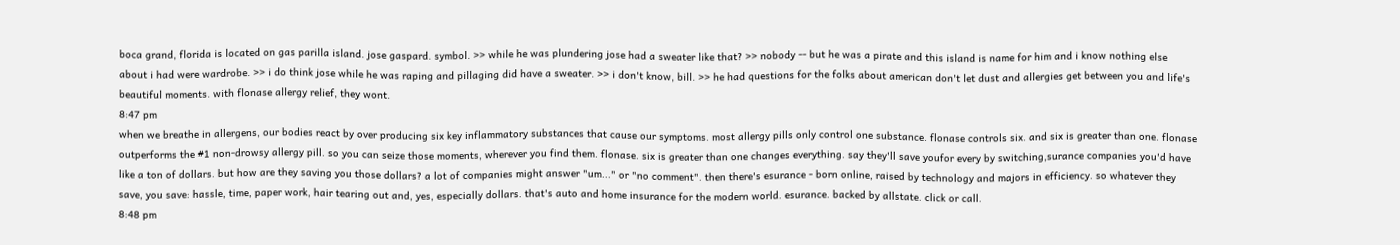boca grand, florida is located on gas parilla island. jose gaspard. symbol. >> while he was plundering jose had a sweater like that? >> nobody -- but he was a pirate and this island is name for him and i know nothing else about i had were wardrobe. >> i do think jose while he was raping and pillaging did have a sweater. >> i don't know, bill. >> he had questions for the folks about american don't let dust and allergies get between you and life's beautiful moments. with flonase allergy relief, they wont.
8:47 pm
when we breathe in allergens, our bodies react by over producing six key inflammatory substances that cause our symptoms. most allergy pills only control one substance. flonase controls six. and six is greater than one. flonase outperforms the #1 non-drowsy allergy pill. so you can seize those moments, wherever you find them. flonase. six is greater than one changes everything. say they'll save youfor every by switching,surance companies you'd have like a ton of dollars. but how are they saving you those dollars? a lot of companies might answer "um..." or "no comment". then there's esurance - born online, raised by technology and majors in efficiency. so whatever they save, you save: hassle, time, paper work, hair tearing out and, yes, especially dollars. that's auto and home insurance for the modern world. esurance. backed by allstate. click or call.
8:48 pm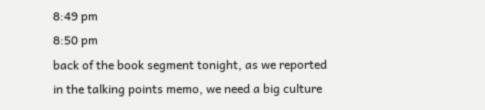8:49 pm
8:50 pm
back of the book segment tonight, as we reported in the talking points memo, we need a big culture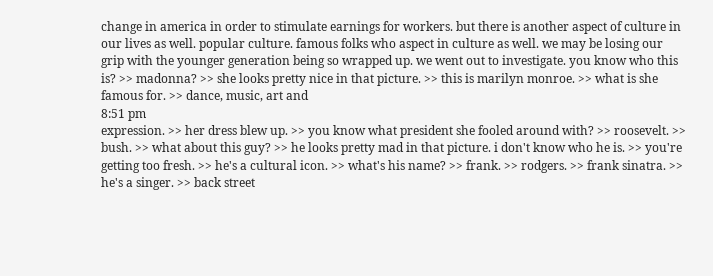change in america in order to stimulate earnings for workers. but there is another aspect of culture in our lives as well. popular culture. famous folks who aspect in culture as well. we may be losing our grip with the younger generation being so wrapped up. we went out to investigate. you know who this is? >> madonna? >> she looks pretty nice in that picture. >> this is marilyn monroe. >> what is she famous for. >> dance, music, art and
8:51 pm
expression. >> her dress blew up. >> you know what president she fooled around with? >> roosevelt. >> bush. >> what about this guy? >> he looks pretty mad in that picture. i don't know who he is. >> you're getting too fresh. >> he's a cultural icon. >> what's his name? >> frank. >> rodgers. >> frank sinatra. >> he's a singer. >> back street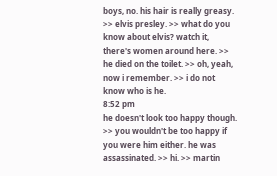boys, no. his hair is really greasy. >> elvis presley. >> what do you know about elvis? watch it, there's women around here. >> he died on the toilet. >> oh, yeah, now i remember. >> i do not know who is he.
8:52 pm
he doesn't look too happy though. >> you wouldn't be too happy if you were him either. he was assassinated. >> hi. >> martin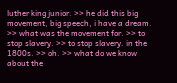luther king junior. >> he did this big movement, big speech, i have a dream. >> what was the movement for. >> to stop slavery. >> to stop slavery. in the 1800s. >> oh. >> what do we know about the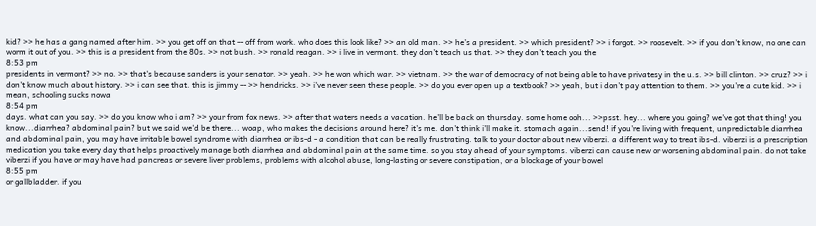kid? >> he has a gang named after him. >> you get off on that -- off from work. who does this look like? >> an old man. >> he's a president. >> which president? >> i forgot. >> roosevelt. >> if you don't know, no one can worm it out of you. >> this is a president from the 80s. >> not bush. >> ronald reagan. >> i live in vermont. they don't teach us that. >> they don't teach you the
8:53 pm
presidents in vermont? >> no. >> that's because sanders is your senator. >> yeah. >> he won which war. >> vietnam. >> the war of democracy of not being able to have privatesy in the u.s. >> bill clinton. >> cruz? >> i don't know much about history. >> i can see that. this is jimmy -- >> hendricks. >> i've never seen these people. >> do you ever open up a textbook? >> yeah, but i don't pay attention to them. >> you're a cute kid. >> i mean, schooling sucks nowa
8:54 pm
days. what can you say. >> do you know who i am? >> your from fox news. >> after that waters needs a vacation. he'll be back on thursday. some home ooh... >>psst. hey... where you going? we've got that thing! you know...diarrhea? abdominal pain? but we said we'd be there... woap, who makes the decisions around here? it's me. don't think i'll make it. stomach again...send! if you're living with frequent, unpredictable diarrhea and abdominal pain, you may have irritable bowel syndrome with diarrhea or ibs-d - a condition that can be really frustrating. talk to your doctor about new viberzi. a different way to treat ibs-d. viberzi is a prescription medication you take every day that helps proactively manage both diarrhea and abdominal pain at the same time. so you stay ahead of your symptoms. viberzi can cause new or worsening abdominal pain. do not take viberzi if you have or may have had pancreas or severe liver problems, problems with alcohol abuse, long-lasting or severe constipation, or a blockage of your bowel
8:55 pm
or gallbladder. if you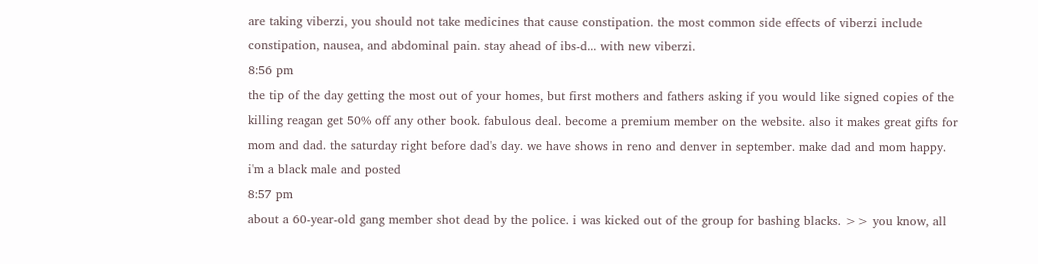are taking viberzi, you should not take medicines that cause constipation. the most common side effects of viberzi include constipation, nausea, and abdominal pain. stay ahead of ibs-d... with new viberzi.
8:56 pm
the tip of the day getting the most out of your homes, but first mothers and fathers asking if you would like signed copies of the killing reagan get 50% off any other book. fabulous deal. become a premium member on the website. also it makes great gifts for mom and dad. the saturday right before dad's day. we have shows in reno and denver in september. make dad and mom happy. i'm a black male and posted
8:57 pm
about a 60-year-old gang member shot dead by the police. i was kicked out of the group for bashing blacks. >> you know, all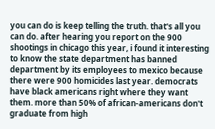you can do is keep telling the truth. that's all you can do. after hearing you report on the 900 shootings in chicago this year, i found it interesting to know the state department has banned department by its employees to mexico because there were 900 homicides last year. democrats have black americans right where they want them. more than 50% of african-americans don't graduate from high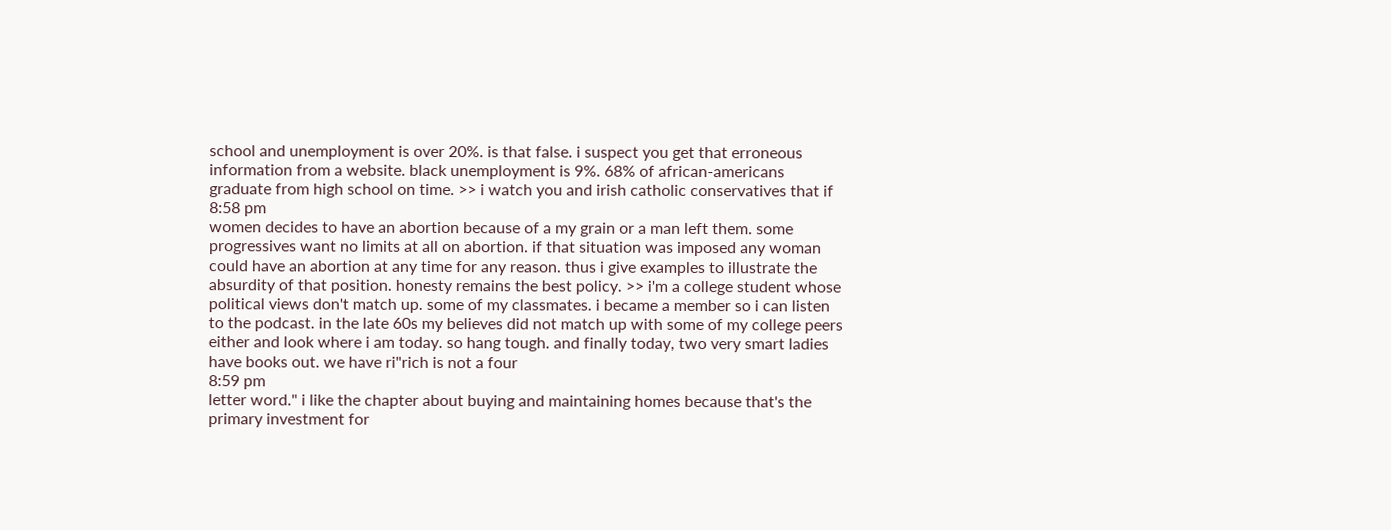school and unemployment is over 20%. is that false. i suspect you get that erroneous information from a website. black unemployment is 9%. 68% of african-americans graduate from high school on time. >> i watch you and irish catholic conservatives that if
8:58 pm
women decides to have an abortion because of a my grain or a man left them. some progressives want no limits at all on abortion. if that situation was imposed any woman could have an abortion at any time for any reason. thus i give examples to illustrate the absurdity of that position. honesty remains the best policy. >> i'm a college student whose political views don't match up. some of my classmates. i became a member so i can listen to the podcast. in the late 60s my believes did not match up with some of my college peers either and look where i am today. so hang tough. and finally today, two very smart ladies have books out. we have ri"rich is not a four
8:59 pm
letter word." i like the chapter about buying and maintaining homes because that's the primary investment for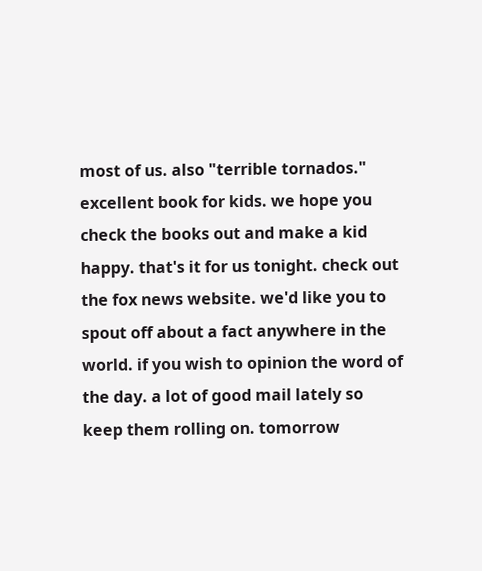most of us. also "terrible tornados." excellent book for kids. we hope you check the books out and make a kid happy. that's it for us tonight. check out the fox news website. we'd like you to spout off about a fact anywhere in the world. if you wish to opinion the word of the day. a lot of good mail lately so keep them rolling on. tomorrow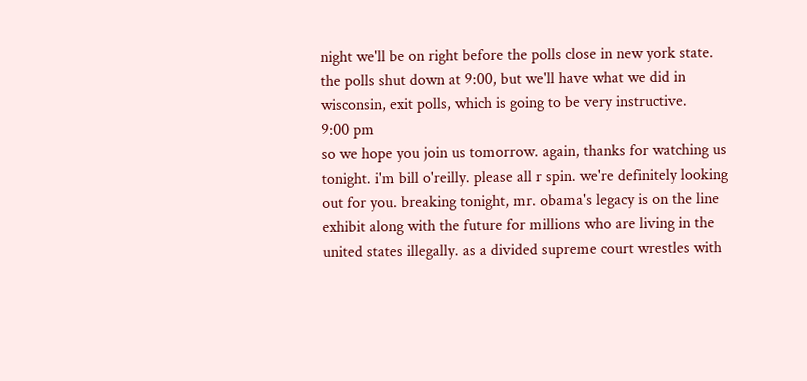night we'll be on right before the polls close in new york state. the polls shut down at 9:00, but we'll have what we did in wisconsin, exit polls, which is going to be very instructive.
9:00 pm
so we hope you join us tomorrow. again, thanks for watching us tonight. i'm bill o'reilly. please all r spin. we're definitely looking out for you. breaking tonight, mr. obama's legacy is on the line exhibit along with the future for millions who are living in the united states illegally. as a divided supreme court wrestles with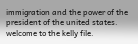immigration and the power of the president of the united states. welcome to the kelly file.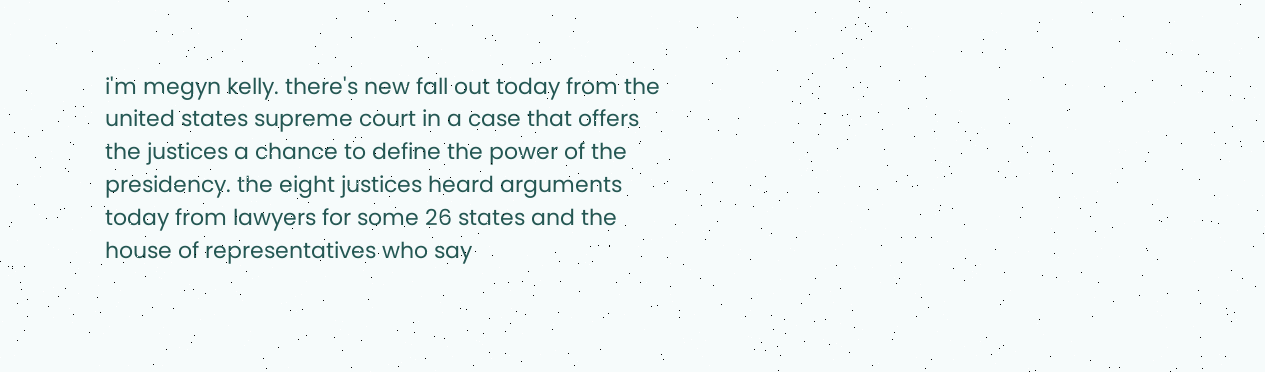i'm megyn kelly. there's new fall out today from the united states supreme court in a case that offers the justices a chance to define the power of the presidency. the eight justices heard arguments today from lawyers for some 26 states and the house of representatives who say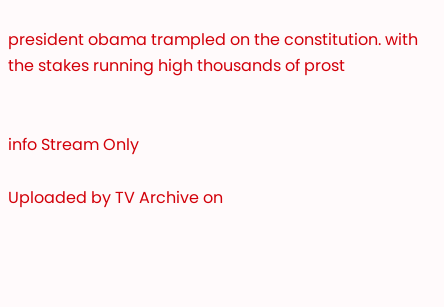president obama trampled on the constitution. with the stakes running high thousands of prost


info Stream Only

Uploaded by TV Archive on